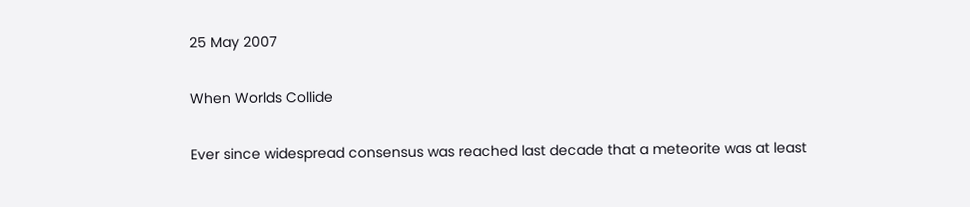25 May 2007

When Worlds Collide

Ever since widespread consensus was reached last decade that a meteorite was at least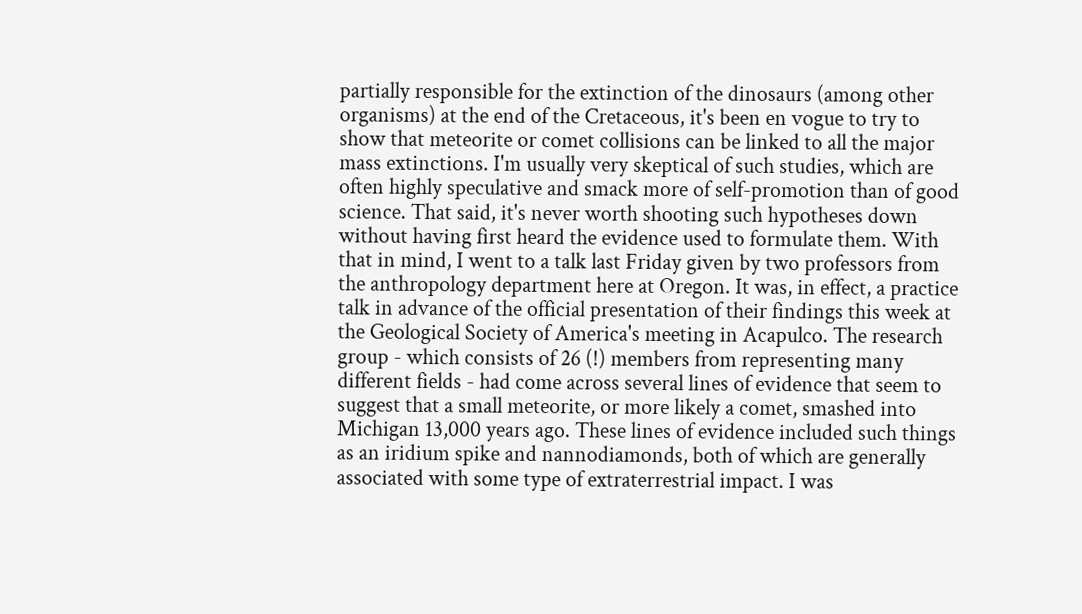partially responsible for the extinction of the dinosaurs (among other organisms) at the end of the Cretaceous, it's been en vogue to try to show that meteorite or comet collisions can be linked to all the major mass extinctions. I'm usually very skeptical of such studies, which are often highly speculative and smack more of self-promotion than of good science. That said, it's never worth shooting such hypotheses down without having first heard the evidence used to formulate them. With that in mind, I went to a talk last Friday given by two professors from the anthropology department here at Oregon. It was, in effect, a practice talk in advance of the official presentation of their findings this week at the Geological Society of America's meeting in Acapulco. The research group - which consists of 26 (!) members from representing many different fields - had come across several lines of evidence that seem to suggest that a small meteorite, or more likely a comet, smashed into Michigan 13,000 years ago. These lines of evidence included such things as an iridium spike and nannodiamonds, both of which are generally associated with some type of extraterrestrial impact. I was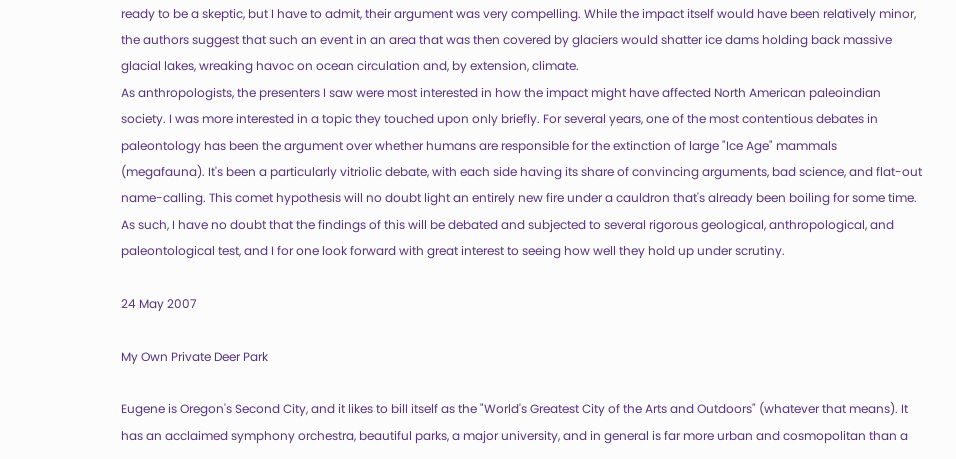ready to be a skeptic, but I have to admit, their argument was very compelling. While the impact itself would have been relatively minor, the authors suggest that such an event in an area that was then covered by glaciers would shatter ice dams holding back massive glacial lakes, wreaking havoc on ocean circulation and, by extension, climate.
As anthropologists, the presenters I saw were most interested in how the impact might have affected North American paleoindian society. I was more interested in a topic they touched upon only briefly. For several years, one of the most contentious debates in paleontology has been the argument over whether humans are responsible for the extinction of large "Ice Age" mammals (megafauna). It's been a particularly vitriolic debate, with each side having its share of convincing arguments, bad science, and flat-out name-calling. This comet hypothesis will no doubt light an entirely new fire under a cauldron that's already been boiling for some time. As such, I have no doubt that the findings of this will be debated and subjected to several rigorous geological, anthropological, and paleontological test, and I for one look forward with great interest to seeing how well they hold up under scrutiny.

24 May 2007

My Own Private Deer Park

Eugene is Oregon's Second City, and it likes to bill itself as the "World's Greatest City of the Arts and Outdoors" (whatever that means). It has an acclaimed symphony orchestra, beautiful parks, a major university, and in general is far more urban and cosmopolitan than a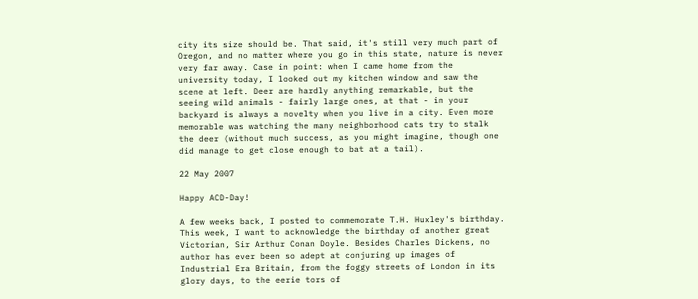city its size should be. That said, it's still very much part of Oregon, and no matter where you go in this state, nature is never very far away. Case in point: when I came home from the university today, I looked out my kitchen window and saw the scene at left. Deer are hardly anything remarkable, but the seeing wild animals - fairly large ones, at that - in your backyard is always a novelty when you live in a city. Even more memorable was watching the many neighborhood cats try to stalk the deer (without much success, as you might imagine, though one did manage to get close enough to bat at a tail).

22 May 2007

Happy ACD-Day!

A few weeks back, I posted to commemorate T.H. Huxley's birthday. This week, I want to acknowledge the birthday of another great Victorian, Sir Arthur Conan Doyle. Besides Charles Dickens, no author has ever been so adept at conjuring up images of Industrial Era Britain, from the foggy streets of London in its glory days, to the eerie tors of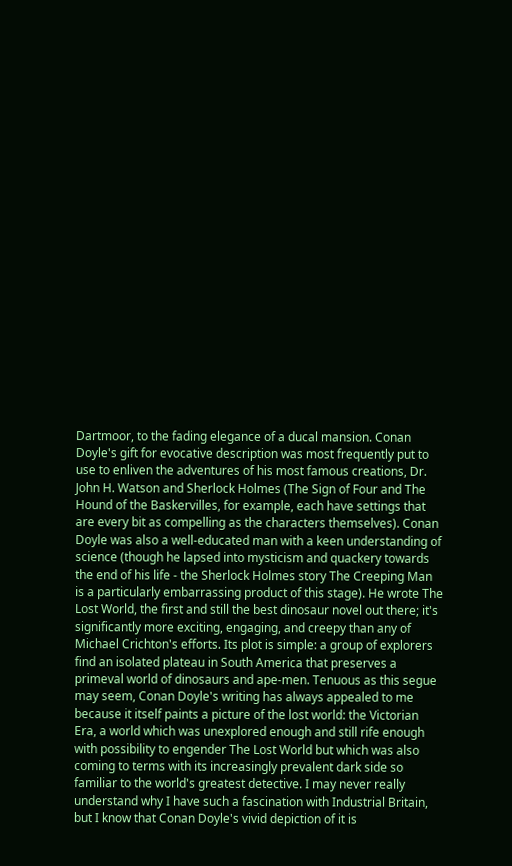Dartmoor, to the fading elegance of a ducal mansion. Conan Doyle's gift for evocative description was most frequently put to use to enliven the adventures of his most famous creations, Dr. John H. Watson and Sherlock Holmes (The Sign of Four and The Hound of the Baskervilles, for example, each have settings that are every bit as compelling as the characters themselves). Conan Doyle was also a well-educated man with a keen understanding of science (though he lapsed into mysticism and quackery towards the end of his life - the Sherlock Holmes story The Creeping Man is a particularly embarrassing product of this stage). He wrote The Lost World, the first and still the best dinosaur novel out there; it's significantly more exciting, engaging, and creepy than any of Michael Crichton's efforts. Its plot is simple: a group of explorers find an isolated plateau in South America that preserves a primeval world of dinosaurs and ape-men. Tenuous as this segue may seem, Conan Doyle's writing has always appealed to me because it itself paints a picture of the lost world: the Victorian Era, a world which was unexplored enough and still rife enough with possibility to engender The Lost World but which was also coming to terms with its increasingly prevalent dark side so familiar to the world's greatest detective. I may never really understand why I have such a fascination with Industrial Britain, but I know that Conan Doyle's vivid depiction of it is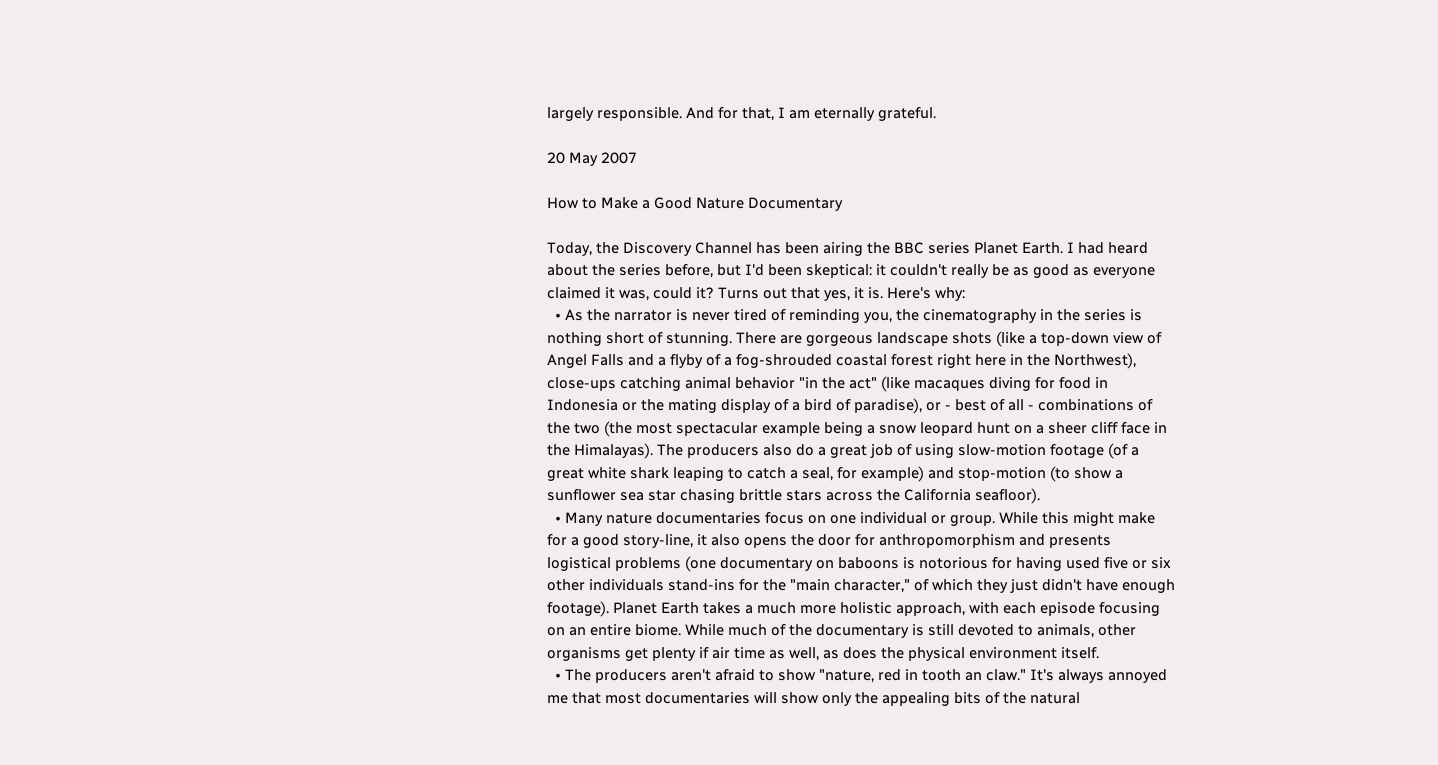largely responsible. And for that, I am eternally grateful.

20 May 2007

How to Make a Good Nature Documentary

Today, the Discovery Channel has been airing the BBC series Planet Earth. I had heard about the series before, but I'd been skeptical: it couldn't really be as good as everyone claimed it was, could it? Turns out that yes, it is. Here's why:
  • As the narrator is never tired of reminding you, the cinematography in the series is nothing short of stunning. There are gorgeous landscape shots (like a top-down view of Angel Falls and a flyby of a fog-shrouded coastal forest right here in the Northwest), close-ups catching animal behavior "in the act" (like macaques diving for food in Indonesia or the mating display of a bird of paradise), or - best of all - combinations of the two (the most spectacular example being a snow leopard hunt on a sheer cliff face in the Himalayas). The producers also do a great job of using slow-motion footage (of a great white shark leaping to catch a seal, for example) and stop-motion (to show a sunflower sea star chasing brittle stars across the California seafloor).
  • Many nature documentaries focus on one individual or group. While this might make for a good story-line, it also opens the door for anthropomorphism and presents logistical problems (one documentary on baboons is notorious for having used five or six other individuals stand-ins for the "main character," of which they just didn't have enough footage). Planet Earth takes a much more holistic approach, with each episode focusing on an entire biome. While much of the documentary is still devoted to animals, other organisms get plenty if air time as well, as does the physical environment itself.
  • The producers aren't afraid to show "nature, red in tooth an claw." It's always annoyed me that most documentaries will show only the appealing bits of the natural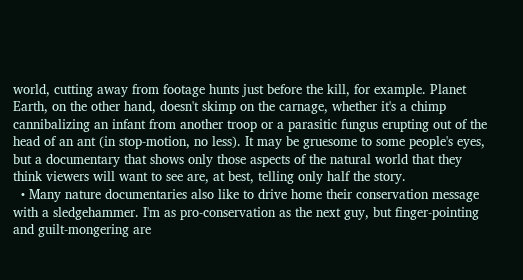world, cutting away from footage hunts just before the kill, for example. Planet Earth, on the other hand, doesn't skimp on the carnage, whether it's a chimp cannibalizing an infant from another troop or a parasitic fungus erupting out of the head of an ant (in stop-motion, no less). It may be gruesome to some people's eyes, but a documentary that shows only those aspects of the natural world that they think viewers will want to see are, at best, telling only half the story.
  • Many nature documentaries also like to drive home their conservation message with a sledgehammer. I'm as pro-conservation as the next guy, but finger-pointing and guilt-mongering are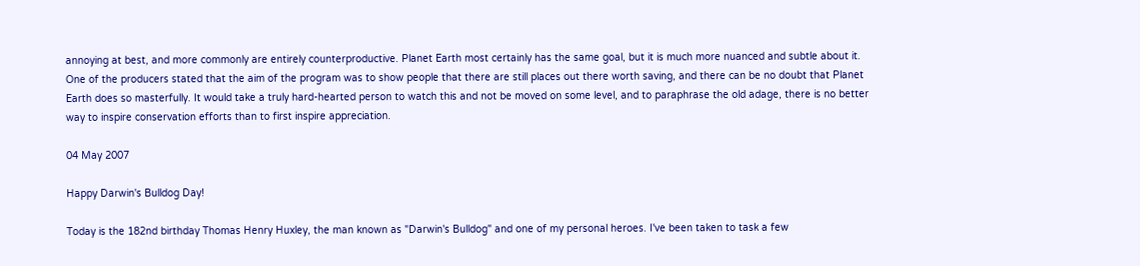annoying at best, and more commonly are entirely counterproductive. Planet Earth most certainly has the same goal, but it is much more nuanced and subtle about it. One of the producers stated that the aim of the program was to show people that there are still places out there worth saving, and there can be no doubt that Planet Earth does so masterfully. It would take a truly hard-hearted person to watch this and not be moved on some level, and to paraphrase the old adage, there is no better way to inspire conservation efforts than to first inspire appreciation.

04 May 2007

Happy Darwin's Bulldog Day!

Today is the 182nd birthday Thomas Henry Huxley, the man known as "Darwin's Bulldog" and one of my personal heroes. I've been taken to task a few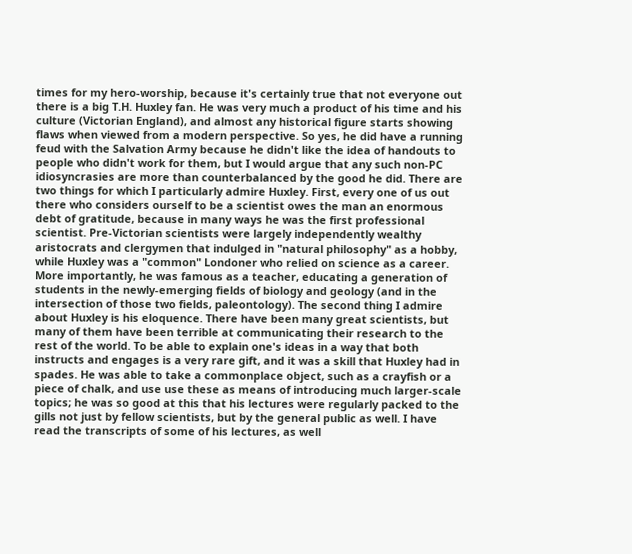times for my hero-worship, because it's certainly true that not everyone out there is a big T.H. Huxley fan. He was very much a product of his time and his culture (Victorian England), and almost any historical figure starts showing flaws when viewed from a modern perspective. So yes, he did have a running feud with the Salvation Army because he didn't like the idea of handouts to people who didn't work for them, but I would argue that any such non-PC idiosyncrasies are more than counterbalanced by the good he did. There are two things for which I particularly admire Huxley. First, every one of us out there who considers ourself to be a scientist owes the man an enormous debt of gratitude, because in many ways he was the first professional scientist. Pre-Victorian scientists were largely independently wealthy aristocrats and clergymen that indulged in "natural philosophy" as a hobby, while Huxley was a "common" Londoner who relied on science as a career. More importantly, he was famous as a teacher, educating a generation of students in the newly-emerging fields of biology and geology (and in the intersection of those two fields, paleontology). The second thing I admire about Huxley is his eloquence. There have been many great scientists, but many of them have been terrible at communicating their research to the rest of the world. To be able to explain one's ideas in a way that both instructs and engages is a very rare gift, and it was a skill that Huxley had in spades. He was able to take a commonplace object, such as a crayfish or a piece of chalk, and use use these as means of introducing much larger-scale topics; he was so good at this that his lectures were regularly packed to the gills not just by fellow scientists, but by the general public as well. I have read the transcripts of some of his lectures, as well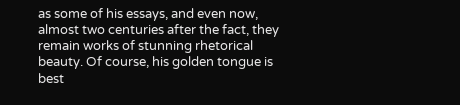as some of his essays, and even now, almost two centuries after the fact, they remain works of stunning rhetorical beauty. Of course, his golden tongue is best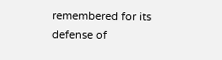remembered for its defense of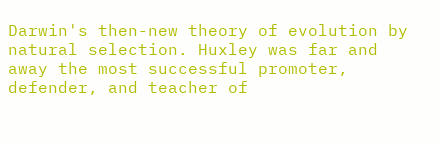Darwin's then-new theory of evolution by natural selection. Huxley was far and away the most successful promoter, defender, and teacher of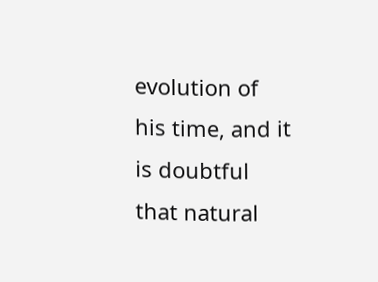evolution of his time, and it is doubtful that natural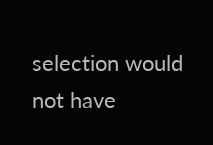selection would not have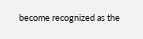become recognized as the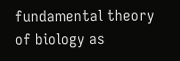fundamental theory of biology as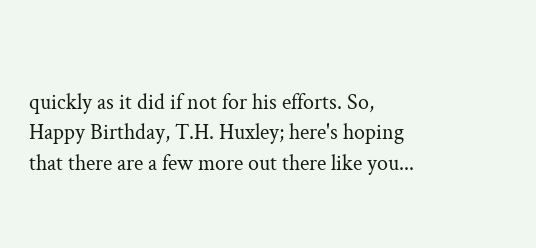quickly as it did if not for his efforts. So, Happy Birthday, T.H. Huxley; here's hoping that there are a few more out there like you...